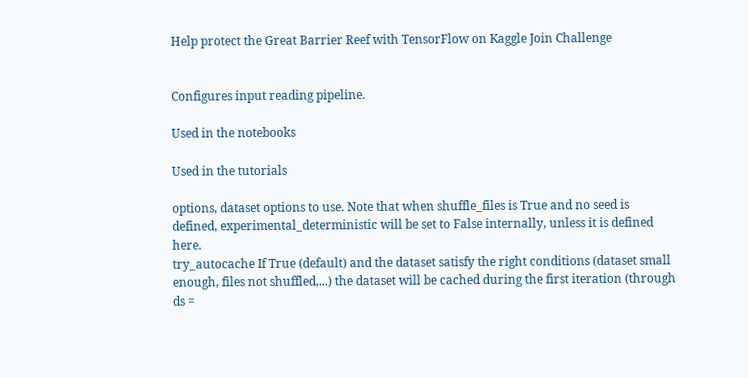Help protect the Great Barrier Reef with TensorFlow on Kaggle Join Challenge


Configures input reading pipeline.

Used in the notebooks

Used in the tutorials

options, dataset options to use. Note that when shuffle_files is True and no seed is defined, experimental_deterministic will be set to False internally, unless it is defined here.
try_autocache If True (default) and the dataset satisfy the right conditions (dataset small enough, files not shuffled,...) the dataset will be cached during the first iteration (through ds =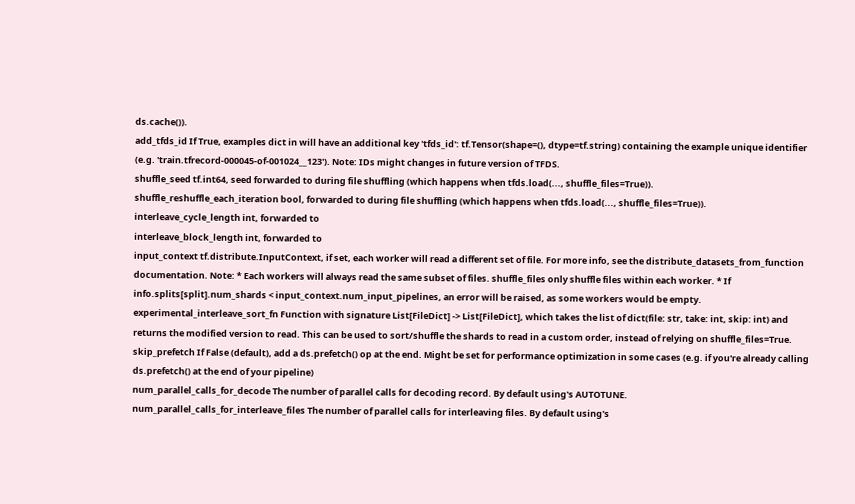ds.cache()).
add_tfds_id If True, examples dict in will have an additional key 'tfds_id': tf.Tensor(shape=(), dtype=tf.string) containing the example unique identifier (e.g. 'train.tfrecord-000045-of-001024__123'). Note: IDs might changes in future version of TFDS.
shuffle_seed tf.int64, seed forwarded to during file shuffling (which happens when tfds.load(..., shuffle_files=True)).
shuffle_reshuffle_each_iteration bool, forwarded to during file shuffling (which happens when tfds.load(..., shuffle_files=True)).
interleave_cycle_length int, forwarded to
interleave_block_length int, forwarded to
input_context tf.distribute.InputContext, if set, each worker will read a different set of file. For more info, see the distribute_datasets_from_function documentation. Note: * Each workers will always read the same subset of files. shuffle_files only shuffle files within each worker. * If info.splits[split].num_shards < input_context.num_input_pipelines, an error will be raised, as some workers would be empty.
experimental_interleave_sort_fn Function with signature List[FileDict] -> List[FileDict], which takes the list of dict(file: str, take: int, skip: int) and returns the modified version to read. This can be used to sort/shuffle the shards to read in a custom order, instead of relying on shuffle_files=True.
skip_prefetch If False (default), add a ds.prefetch() op at the end. Might be set for performance optimization in some cases (e.g. if you're already calling ds.prefetch() at the end of your pipeline)
num_parallel_calls_for_decode The number of parallel calls for decoding record. By default using's AUTOTUNE.
num_parallel_calls_for_interleave_files The number of parallel calls for interleaving files. By default using's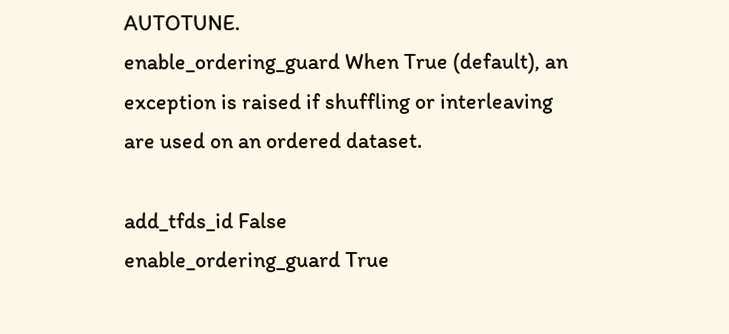AUTOTUNE.
enable_ordering_guard When True (default), an exception is raised if shuffling or interleaving are used on an ordered dataset.

add_tfds_id False
enable_ordering_guard True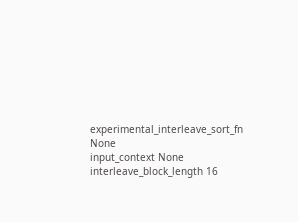experimental_interleave_sort_fn None
input_context None
interleave_block_length 16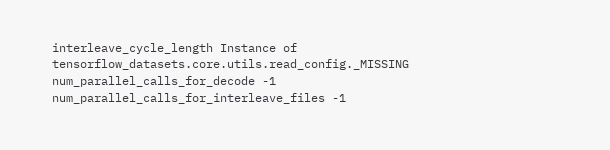interleave_cycle_length Instance of tensorflow_datasets.core.utils.read_config._MISSING
num_parallel_calls_for_decode -1
num_parallel_calls_for_interleave_files -1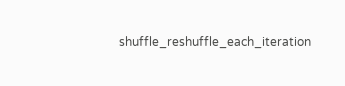shuffle_reshuffle_each_iteration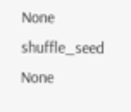None
shuffle_seed None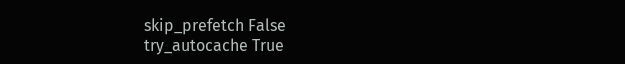skip_prefetch False
try_autocache True